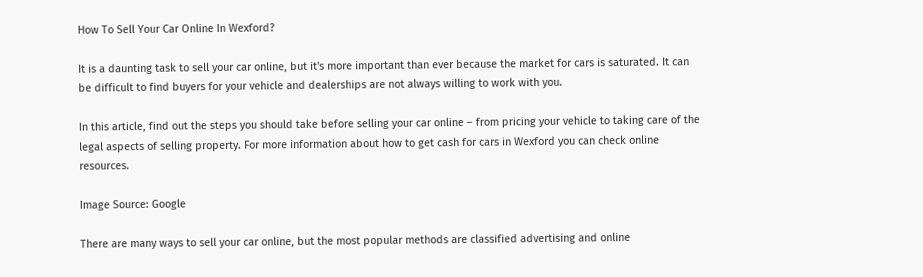How To Sell Your Car Online In Wexford?

It is a daunting task to sell your car online, but it's more important than ever because the market for cars is saturated. It can be difficult to find buyers for your vehicle and dealerships are not always willing to work with you.

In this article, find out the steps you should take before selling your car online – from pricing your vehicle to taking care of the legal aspects of selling property. For more information about how to get cash for cars in Wexford you can check online resources.

Image Source: Google

There are many ways to sell your car online, but the most popular methods are classified advertising and online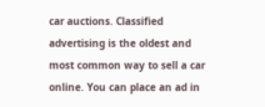car auctions. Classified advertising is the oldest and most common way to sell a car online. You can place an ad in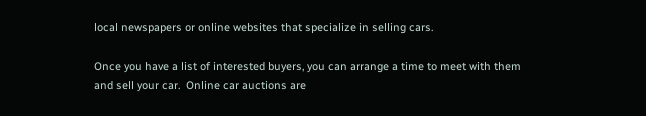local newspapers or online websites that specialize in selling cars.

Once you have a list of interested buyers, you can arrange a time to meet with them and sell your car.  Online car auctions are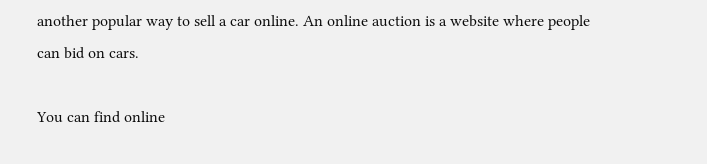another popular way to sell a car online. An online auction is a website where people can bid on cars.

You can find online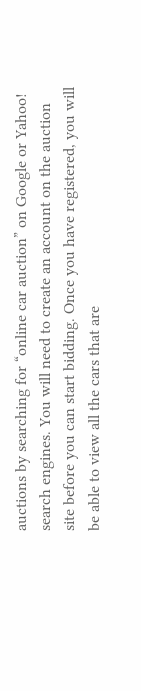auctions by searching for “online car auction” on Google or Yahoo! search engines. You will need to create an account on the auction site before you can start bidding. Once you have registered, you will be able to view all the cars that are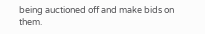being auctioned off and make bids on them.